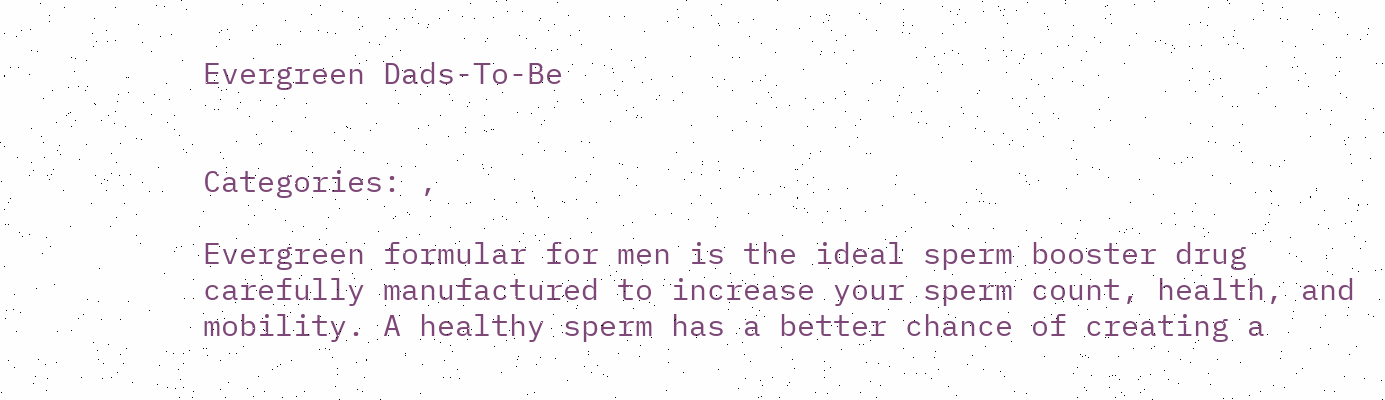Evergreen Dads-To-Be


Categories: ,

Evergreen formular for men is the ideal sperm booster drug carefully manufactured to increase your sperm count, health, and mobility. A healthy sperm has a better chance of creating a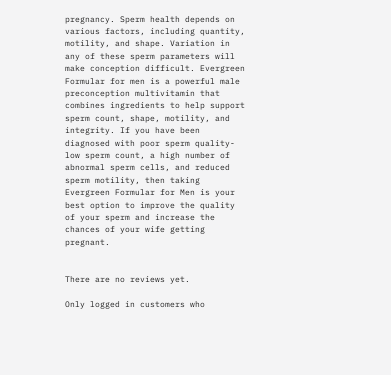pregnancy. Sperm health depends on various factors, including quantity, motility, and shape. Variation in any of these sperm parameters will make conception difficult. Evergreen Formular for men is a powerful male preconception multivitamin that combines ingredients to help support sperm count, shape, motility, and integrity. If you have been diagnosed with poor sperm quality- low sperm count, a high number of abnormal sperm cells, and reduced sperm motility, then taking Evergreen Formular for Men is your best option to improve the quality of your sperm and increase the chances of your wife getting pregnant.


There are no reviews yet.

Only logged in customers who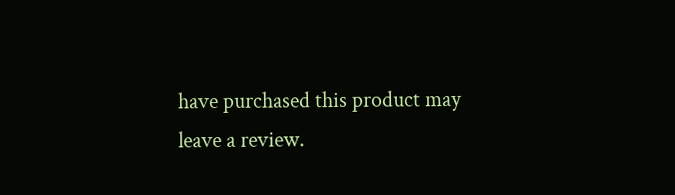have purchased this product may leave a review.